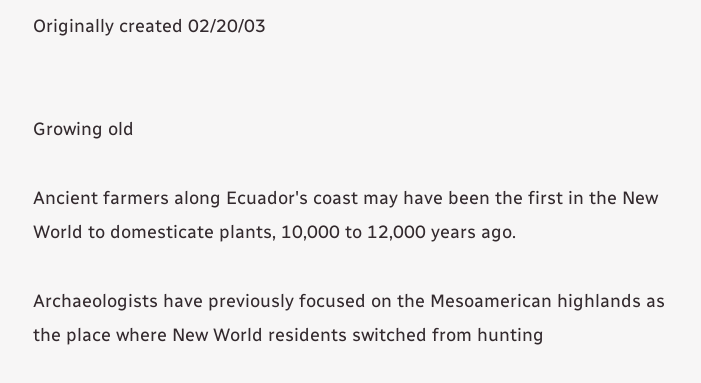Originally created 02/20/03


Growing old

Ancient farmers along Ecuador's coast may have been the first in the New World to domesticate plants, 10,000 to 12,000 years ago.

Archaeologists have previously focused on the Mesoamerican highlands as the place where New World residents switched from hunting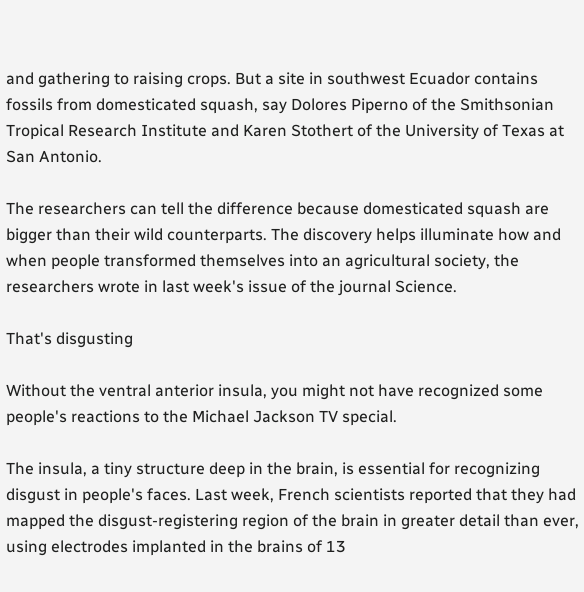and gathering to raising crops. But a site in southwest Ecuador contains fossils from domesticated squash, say Dolores Piperno of the Smithsonian Tropical Research Institute and Karen Stothert of the University of Texas at San Antonio.

The researchers can tell the difference because domesticated squash are bigger than their wild counterparts. The discovery helps illuminate how and when people transformed themselves into an agricultural society, the researchers wrote in last week's issue of the journal Science.

That's disgusting

Without the ventral anterior insula, you might not have recognized some people's reactions to the Michael Jackson TV special.

The insula, a tiny structure deep in the brain, is essential for recognizing disgust in people's faces. Last week, French scientists reported that they had mapped the disgust-registering region of the brain in greater detail than ever, using electrodes implanted in the brains of 13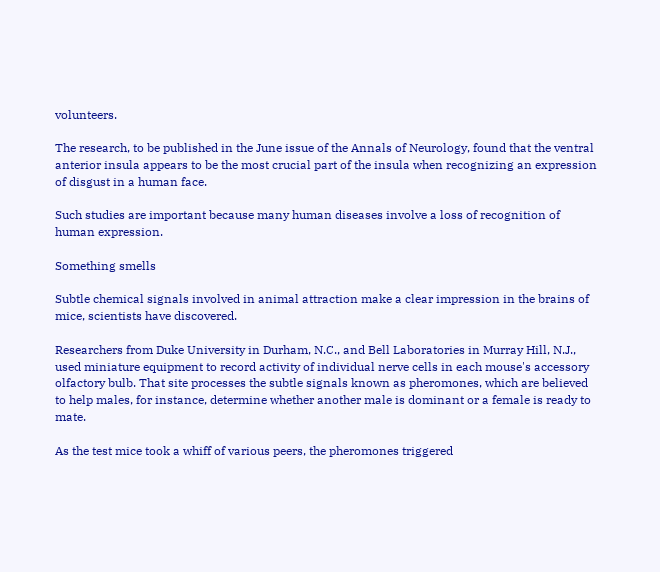volunteers.

The research, to be published in the June issue of the Annals of Neurology, found that the ventral anterior insula appears to be the most crucial part of the insula when recognizing an expression of disgust in a human face.

Such studies are important because many human diseases involve a loss of recognition of human expression.

Something smells

Subtle chemical signals involved in animal attraction make a clear impression in the brains of mice, scientists have discovered.

Researchers from Duke University in Durham, N.C., and Bell Laboratories in Murray Hill, N.J., used miniature equipment to record activity of individual nerve cells in each mouse's accessory olfactory bulb. That site processes the subtle signals known as pheromones, which are believed to help males, for instance, determine whether another male is dominant or a female is ready to mate.

As the test mice took a whiff of various peers, the pheromones triggered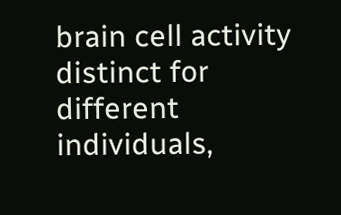brain cell activity distinct for different individuals,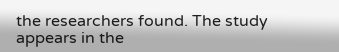the researchers found. The study appears in the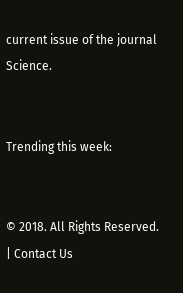current issue of the journal Science.


Trending this week:


© 2018. All Rights Reserved.    | Contact Us